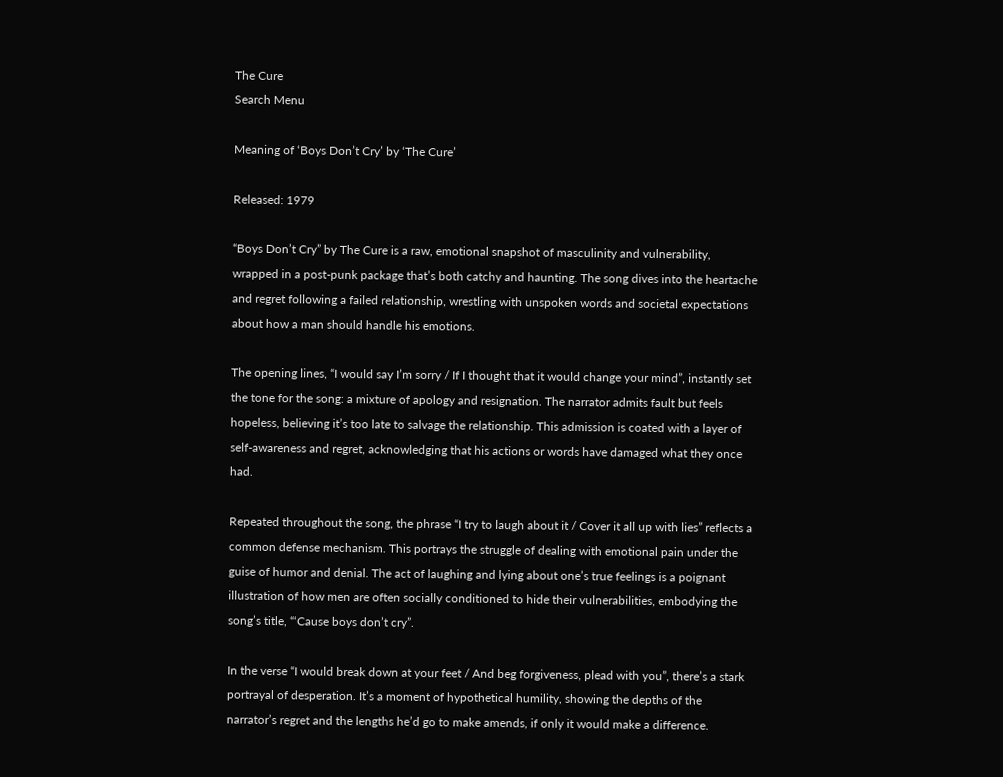The Cure
Search Menu

Meaning of ‘Boys Don’t Cry’ by ‘The Cure’

Released: 1979

“Boys Don’t Cry” by The Cure is a raw, emotional snapshot of masculinity and vulnerability, wrapped in a post-punk package that’s both catchy and haunting. The song dives into the heartache and regret following a failed relationship, wrestling with unspoken words and societal expectations about how a man should handle his emotions.

The opening lines, “I would say I’m sorry / If I thought that it would change your mind”, instantly set the tone for the song: a mixture of apology and resignation. The narrator admits fault but feels hopeless, believing it’s too late to salvage the relationship. This admission is coated with a layer of self-awareness and regret, acknowledging that his actions or words have damaged what they once had.

Repeated throughout the song, the phrase “I try to laugh about it / Cover it all up with lies” reflects a common defense mechanism. This portrays the struggle of dealing with emotional pain under the guise of humor and denial. The act of laughing and lying about one’s true feelings is a poignant illustration of how men are often socially conditioned to hide their vulnerabilities, embodying the song’s title, “‘Cause boys don’t cry”.

In the verse “I would break down at your feet / And beg forgiveness, plead with you”, there’s a stark portrayal of desperation. It’s a moment of hypothetical humility, showing the depths of the narrator’s regret and the lengths he’d go to make amends, if only it would make a difference.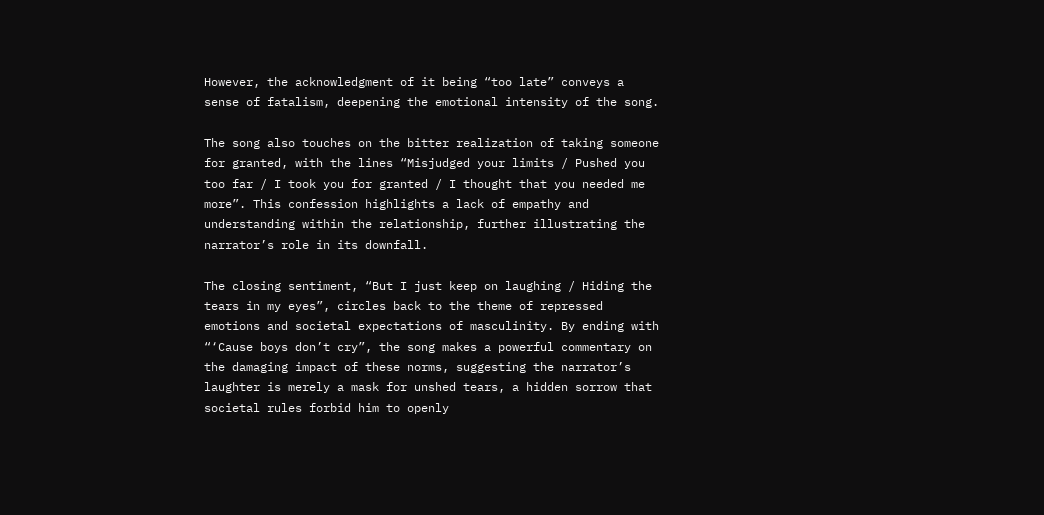However, the acknowledgment of it being “too late” conveys a sense of fatalism, deepening the emotional intensity of the song.

The song also touches on the bitter realization of taking someone for granted, with the lines “Misjudged your limits / Pushed you too far / I took you for granted / I thought that you needed me more”. This confession highlights a lack of empathy and understanding within the relationship, further illustrating the narrator’s role in its downfall.

The closing sentiment, “But I just keep on laughing / Hiding the tears in my eyes”, circles back to the theme of repressed emotions and societal expectations of masculinity. By ending with “‘Cause boys don’t cry”, the song makes a powerful commentary on the damaging impact of these norms, suggesting the narrator’s laughter is merely a mask for unshed tears, a hidden sorrow that societal rules forbid him to openly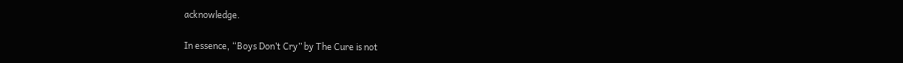acknowledge.

In essence, “Boys Don’t Cry” by The Cure is not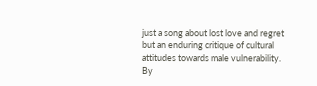just a song about lost love and regret but an enduring critique of cultural attitudes towards male vulnerability. By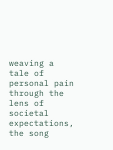weaving a tale of personal pain through the lens of societal expectations, the song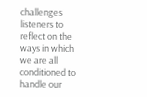challenges listeners to reflect on the ways in which we are all conditioned to handle our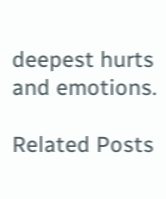deepest hurts and emotions.

Related Posts